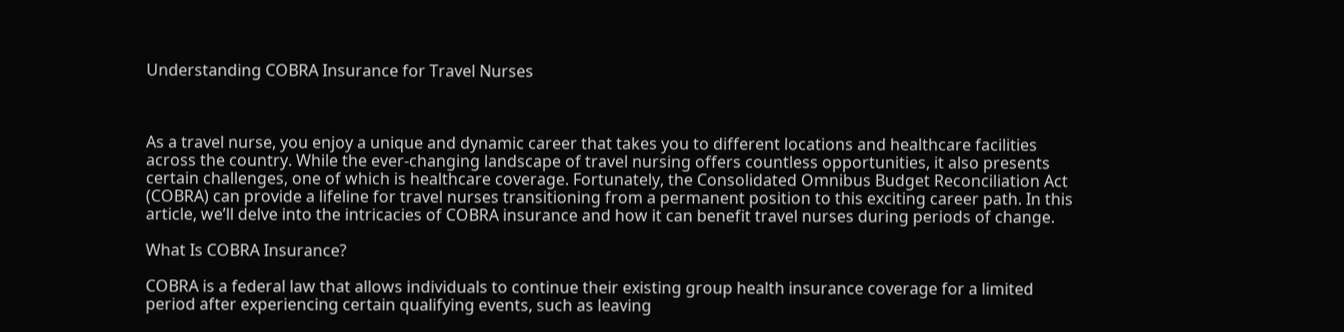Understanding COBRA Insurance for Travel Nurses



As a travel nurse, you enjoy a unique and dynamic career that takes you to different locations and healthcare facilities across the country. While the ever-changing landscape of travel nursing offers countless opportunities, it also presents certain challenges, one of which is healthcare coverage. Fortunately, the Consolidated Omnibus Budget Reconciliation Act (COBRA) can provide a lifeline for travel nurses transitioning from a permanent position to this exciting career path. In this article, we’ll delve into the intricacies of COBRA insurance and how it can benefit travel nurses during periods of change.

What Is COBRA Insurance?

COBRA is a federal law that allows individuals to continue their existing group health insurance coverage for a limited period after experiencing certain qualifying events, such as leaving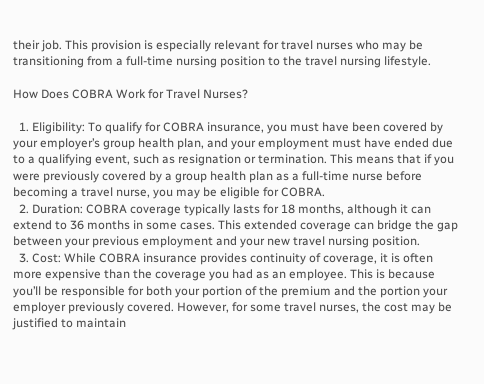their job. This provision is especially relevant for travel nurses who may be transitioning from a full-time nursing position to the travel nursing lifestyle.

How Does COBRA Work for Travel Nurses?

  1. Eligibility: To qualify for COBRA insurance, you must have been covered by your employer’s group health plan, and your employment must have ended due to a qualifying event, such as resignation or termination. This means that if you were previously covered by a group health plan as a full-time nurse before becoming a travel nurse, you may be eligible for COBRA.
  2. Duration: COBRA coverage typically lasts for 18 months, although it can extend to 36 months in some cases. This extended coverage can bridge the gap between your previous employment and your new travel nursing position.
  3. Cost: While COBRA insurance provides continuity of coverage, it is often more expensive than the coverage you had as an employee. This is because you’ll be responsible for both your portion of the premium and the portion your employer previously covered. However, for some travel nurses, the cost may be justified to maintain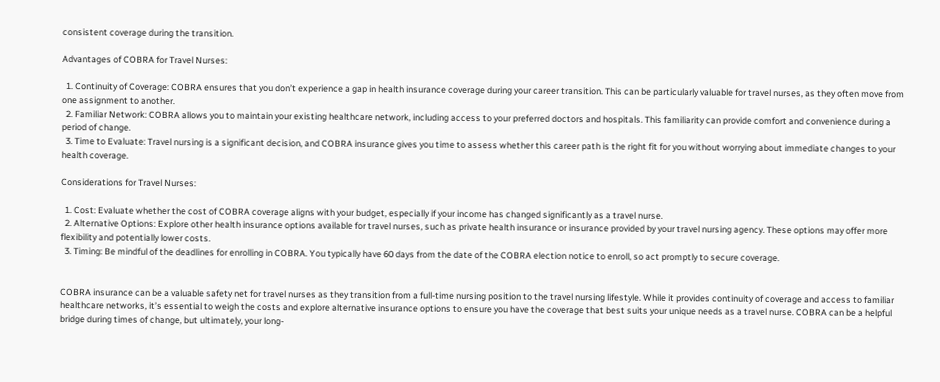consistent coverage during the transition.

Advantages of COBRA for Travel Nurses:

  1. Continuity of Coverage: COBRA ensures that you don’t experience a gap in health insurance coverage during your career transition. This can be particularly valuable for travel nurses, as they often move from one assignment to another.
  2. Familiar Network: COBRA allows you to maintain your existing healthcare network, including access to your preferred doctors and hospitals. This familiarity can provide comfort and convenience during a period of change.
  3. Time to Evaluate: Travel nursing is a significant decision, and COBRA insurance gives you time to assess whether this career path is the right fit for you without worrying about immediate changes to your health coverage.

Considerations for Travel Nurses:

  1. Cost: Evaluate whether the cost of COBRA coverage aligns with your budget, especially if your income has changed significantly as a travel nurse.
  2. Alternative Options: Explore other health insurance options available for travel nurses, such as private health insurance or insurance provided by your travel nursing agency. These options may offer more flexibility and potentially lower costs.
  3. Timing: Be mindful of the deadlines for enrolling in COBRA. You typically have 60 days from the date of the COBRA election notice to enroll, so act promptly to secure coverage.


COBRA insurance can be a valuable safety net for travel nurses as they transition from a full-time nursing position to the travel nursing lifestyle. While it provides continuity of coverage and access to familiar healthcare networks, it’s essential to weigh the costs and explore alternative insurance options to ensure you have the coverage that best suits your unique needs as a travel nurse. COBRA can be a helpful bridge during times of change, but ultimately, your long-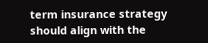term insurance strategy should align with the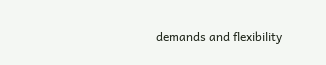demands and flexibility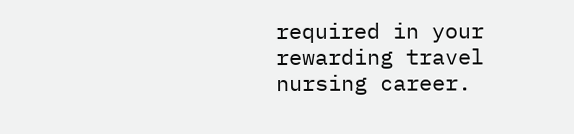required in your rewarding travel nursing career.